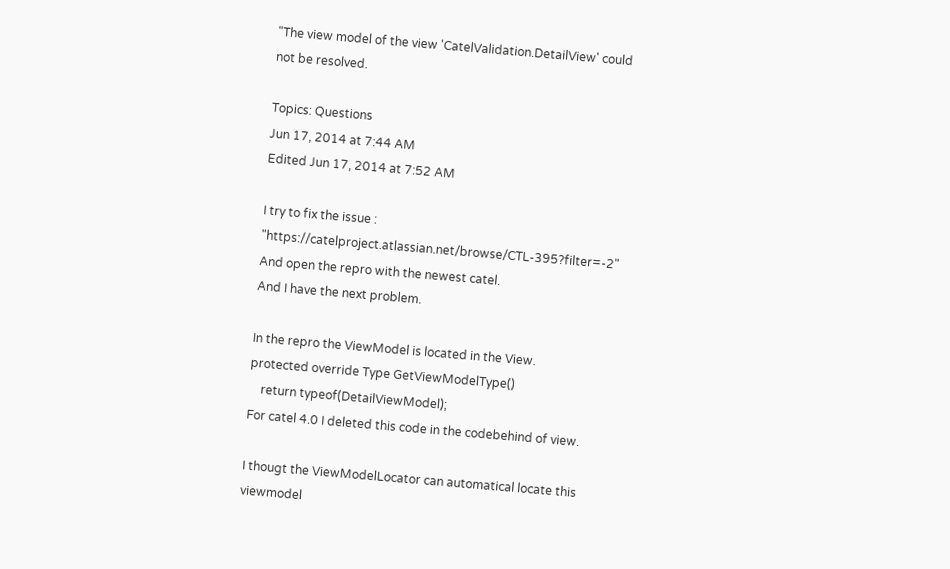"The view model of the view 'CatelValidation.DetailView' could not be resolved.

Topics: Questions
Jun 17, 2014 at 7:44 AM
Edited Jun 17, 2014 at 7:52 AM

I try to fix the issue : "https://catelproject.atlassian.net/browse/CTL-395?filter=-2"
And open the repro with the newest catel.
And I have the next problem.

In the repro the ViewModel is located in the View.
protected override Type GetViewModelType()
    return typeof(DetailViewModel);
For catel 4.0 I deleted this code in the codebehind of view.

I thougt the ViewModelLocator can automatical locate this viewmodel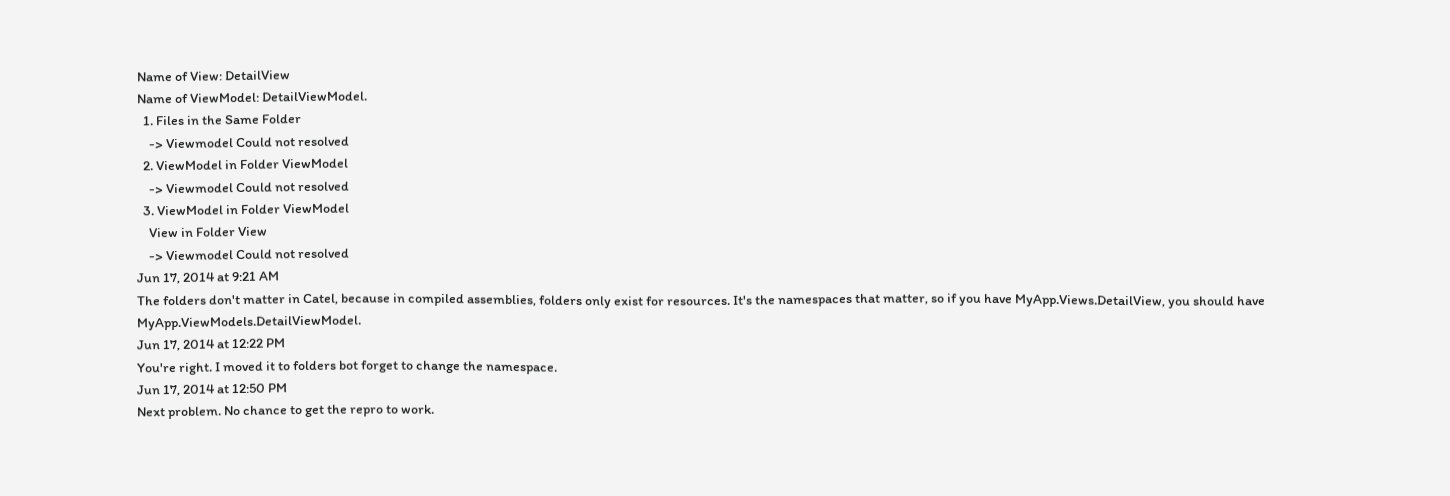Name of View: DetailView
Name of ViewModel: DetailViewModel.
  1. Files in the Same Folder
    -> Viewmodel Could not resolved
  2. ViewModel in Folder ViewModel
    -> Viewmodel Could not resolved
  3. ViewModel in Folder ViewModel
    View in Folder View
    -> Viewmodel Could not resolved
Jun 17, 2014 at 9:21 AM
The folders don't matter in Catel, because in compiled assemblies, folders only exist for resources. It's the namespaces that matter, so if you have MyApp.Views.DetailView, you should have MyApp.ViewModels.DetailViewModel.
Jun 17, 2014 at 12:22 PM
You're right. I moved it to folders bot forget to change the namespace.
Jun 17, 2014 at 12:50 PM
Next problem. No chance to get the repro to work.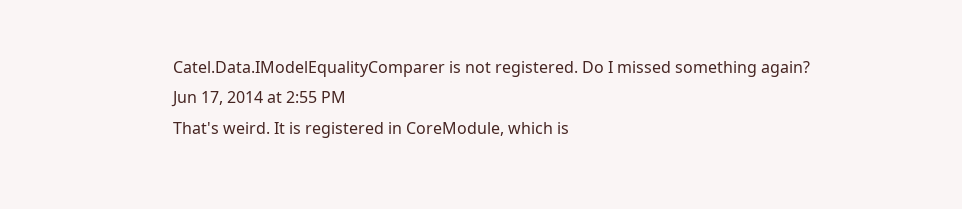Catel.Data.IModelEqualityComparer is not registered. Do I missed something again?
Jun 17, 2014 at 2:55 PM
That's weird. It is registered in CoreModule, which is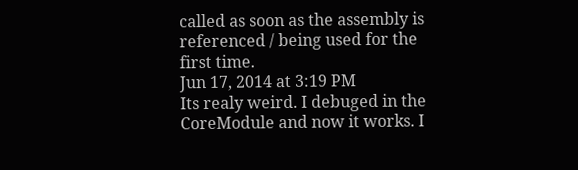called as soon as the assembly is referenced / being used for the first time.
Jun 17, 2014 at 3:19 PM
Its realy weird. I debuged in the CoreModule and now it works. I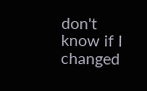don't know if I changed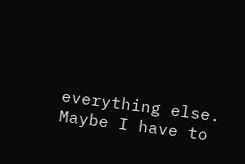everything else.
Maybe I have to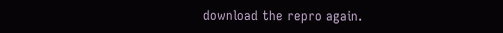download the repro again.